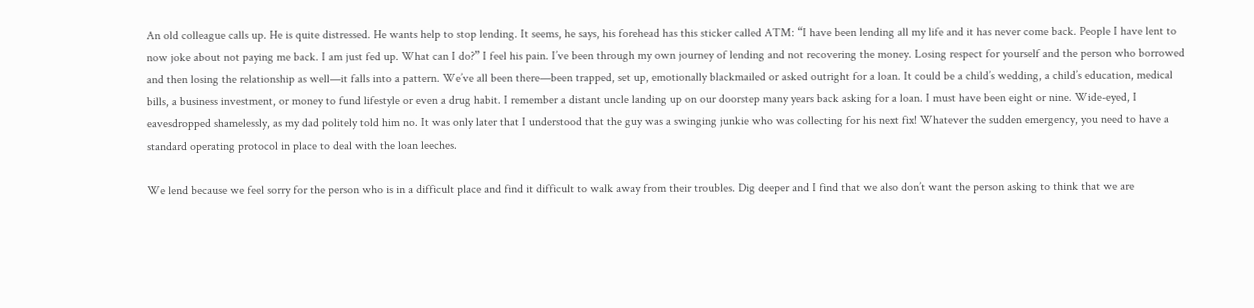An old colleague calls up. He is quite distressed. He wants help to stop lending. It seems, he says, his forehead has this sticker called ATM: “I have been lending all my life and it has never come back. People I have lent to now joke about not paying me back. I am just fed up. What can I do?” I feel his pain. I’ve been through my own journey of lending and not recovering the money. Losing respect for yourself and the person who borrowed and then losing the relationship as well—it falls into a pattern. We’ve all been there—been trapped, set up, emotionally blackmailed or asked outright for a loan. It could be a child’s wedding, a child’s education, medical bills, a business investment, or money to fund lifestyle or even a drug habit. I remember a distant uncle landing up on our doorstep many years back asking for a loan. I must have been eight or nine. Wide-eyed, I eavesdropped shamelessly, as my dad politely told him no. It was only later that I understood that the guy was a swinging junkie who was collecting for his next fix! Whatever the sudden emergency, you need to have a standard operating protocol in place to deal with the loan leeches.

We lend because we feel sorry for the person who is in a difficult place and find it difficult to walk away from their troubles. Dig deeper and I find that we also don’t want the person asking to think that we are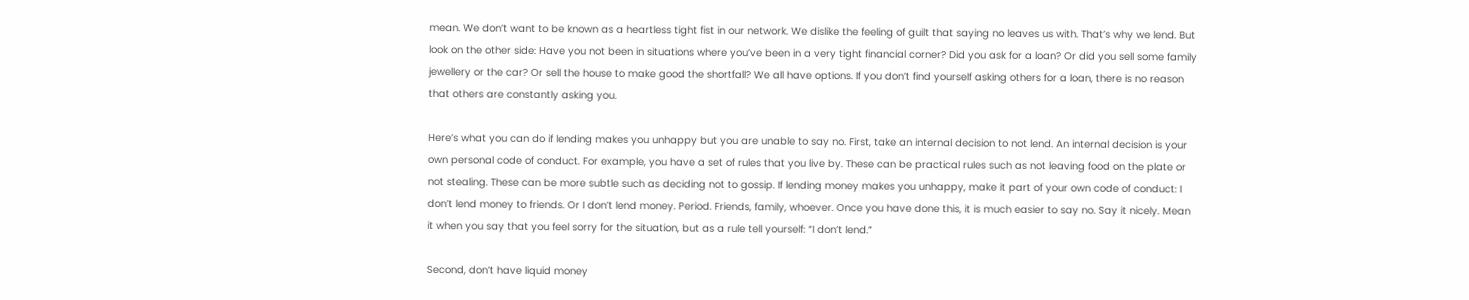mean. We don’t want to be known as a heartless tight fist in our network. We dislike the feeling of guilt that saying no leaves us with. That’s why we lend. But look on the other side: Have you not been in situations where you’ve been in a very tight financial corner? Did you ask for a loan? Or did you sell some family jewellery or the car? Or sell the house to make good the shortfall? We all have options. If you don’t find yourself asking others for a loan, there is no reason that others are constantly asking you.

Here’s what you can do if lending makes you unhappy but you are unable to say no. First, take an internal decision to not lend. An internal decision is your own personal code of conduct. For example, you have a set of rules that you live by. These can be practical rules such as not leaving food on the plate or not stealing. These can be more subtle such as deciding not to gossip. If lending money makes you unhappy, make it part of your own code of conduct: I don’t lend money to friends. Or I don’t lend money. Period. Friends, family, whoever. Once you have done this, it is much easier to say no. Say it nicely. Mean it when you say that you feel sorry for the situation, but as a rule tell yourself: “I don’t lend.”

Second, don’t have liquid money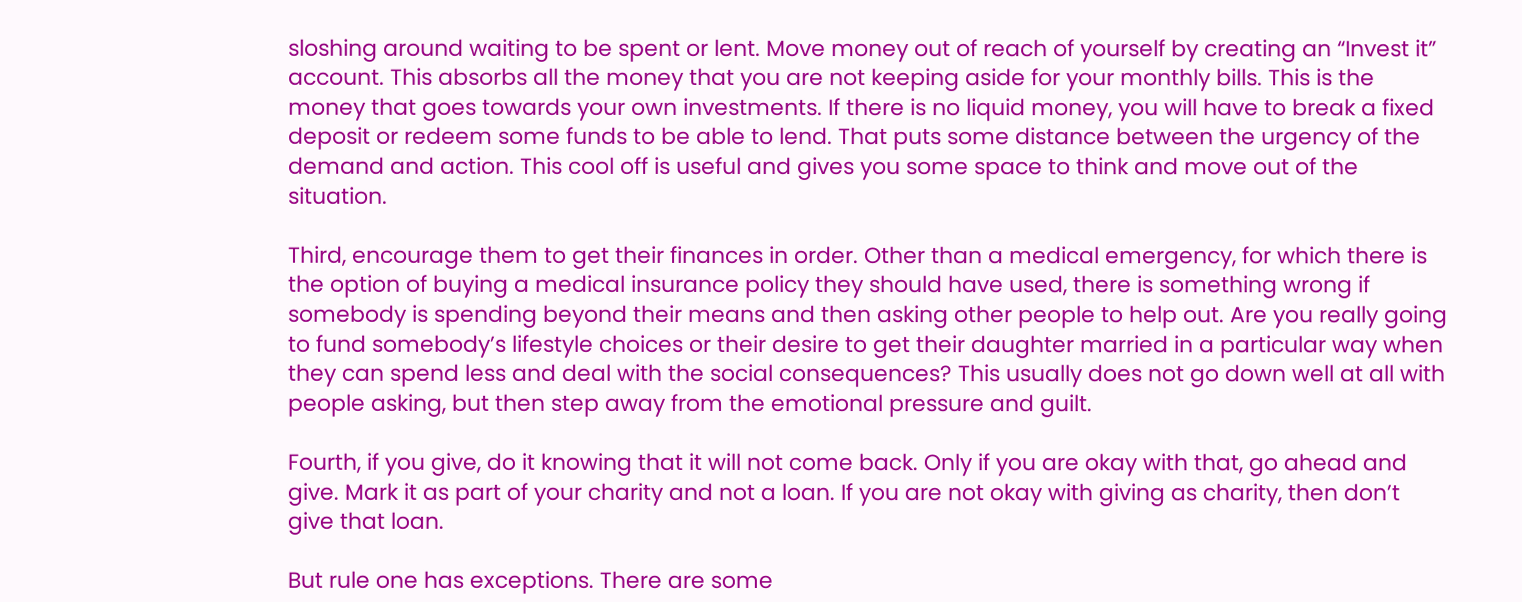sloshing around waiting to be spent or lent. Move money out of reach of yourself by creating an “Invest it” account. This absorbs all the money that you are not keeping aside for your monthly bills. This is the money that goes towards your own investments. If there is no liquid money, you will have to break a fixed deposit or redeem some funds to be able to lend. That puts some distance between the urgency of the demand and action. This cool off is useful and gives you some space to think and move out of the situation.

Third, encourage them to get their finances in order. Other than a medical emergency, for which there is the option of buying a medical insurance policy they should have used, there is something wrong if somebody is spending beyond their means and then asking other people to help out. Are you really going to fund somebody’s lifestyle choices or their desire to get their daughter married in a particular way when they can spend less and deal with the social consequences? This usually does not go down well at all with people asking, but then step away from the emotional pressure and guilt.

Fourth, if you give, do it knowing that it will not come back. Only if you are okay with that, go ahead and give. Mark it as part of your charity and not a loan. If you are not okay with giving as charity, then don’t give that loan.

But rule one has exceptions. There are some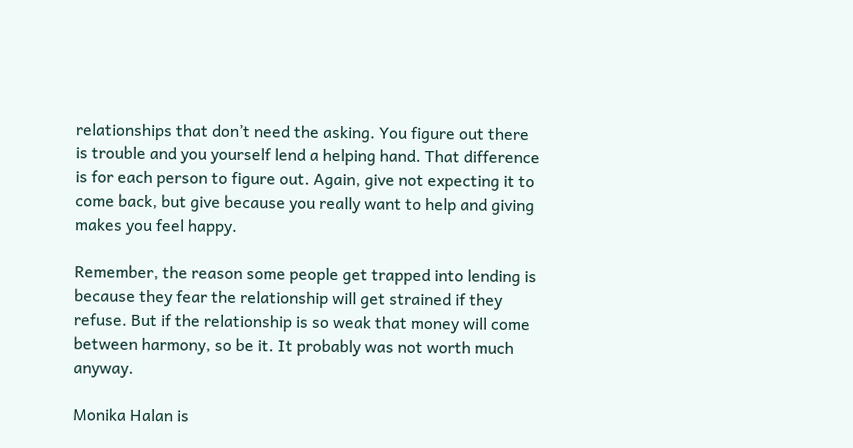relationships that don’t need the asking. You figure out there is trouble and you yourself lend a helping hand. That difference is for each person to figure out. Again, give not expecting it to come back, but give because you really want to help and giving makes you feel happy.

Remember, the reason some people get trapped into lending is because they fear the relationship will get strained if they refuse. But if the relationship is so weak that money will come between harmony, so be it. It probably was not worth much anyway.

Monika Halan is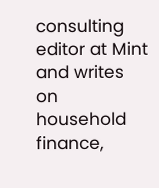consulting editor at Mint and writes on household finance,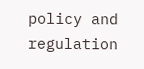policy and regulation